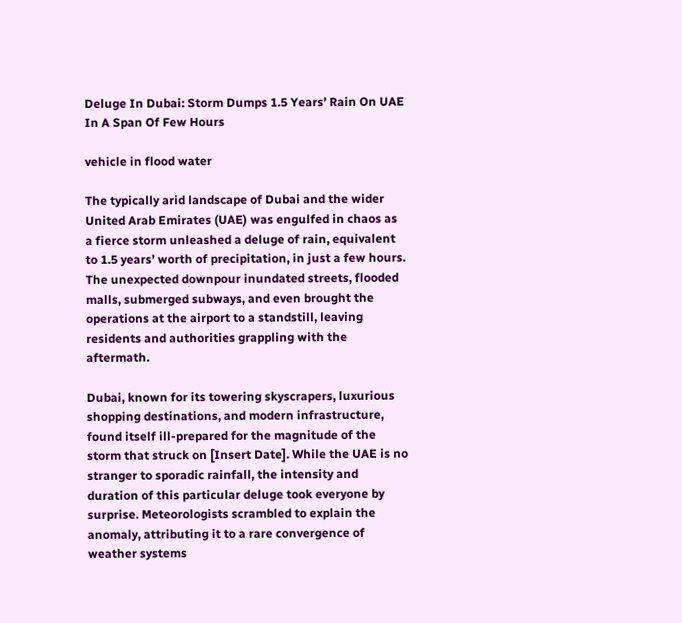Deluge In Dubai: Storm Dumps 1.5 Years’ Rain On UAE In A Span Of Few Hours

vehicle in flood water

The typically arid landscape of Dubai and the wider United Arab Emirates (UAE) was engulfed in chaos as a fierce storm unleashed a deluge of rain, equivalent to 1.5 years’ worth of precipitation, in just a few hours. The unexpected downpour inundated streets, flooded malls, submerged subways, and even brought the operations at the airport to a standstill, leaving residents and authorities grappling with the aftermath.

Dubai, known for its towering skyscrapers, luxurious shopping destinations, and modern infrastructure, found itself ill-prepared for the magnitude of the storm that struck on [Insert Date]. While the UAE is no stranger to sporadic rainfall, the intensity and duration of this particular deluge took everyone by surprise. Meteorologists scrambled to explain the anomaly, attributing it to a rare convergence of weather systems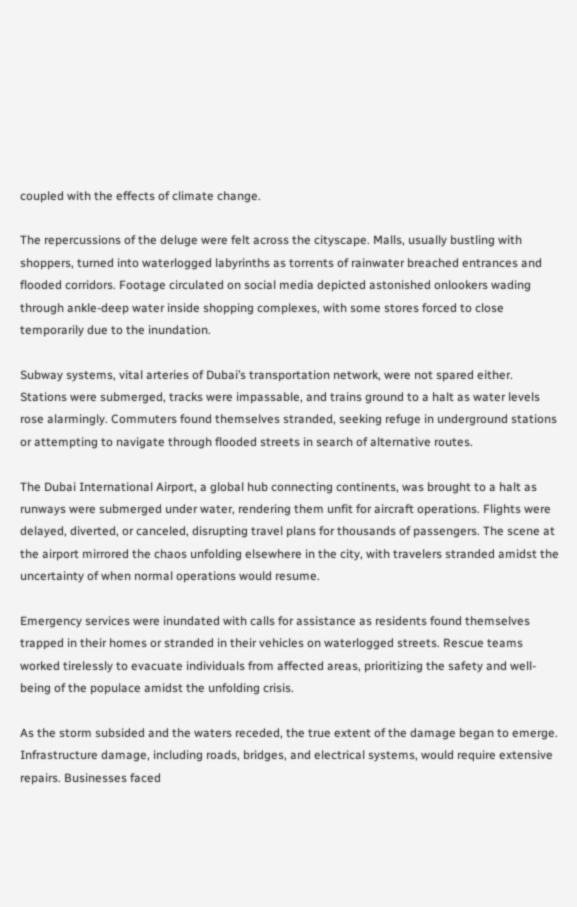coupled with the effects of climate change.

The repercussions of the deluge were felt across the cityscape. Malls, usually bustling with shoppers, turned into waterlogged labyrinths as torrents of rainwater breached entrances and flooded corridors. Footage circulated on social media depicted astonished onlookers wading through ankle-deep water inside shopping complexes, with some stores forced to close temporarily due to the inundation.

Subway systems, vital arteries of Dubai’s transportation network, were not spared either. Stations were submerged, tracks were impassable, and trains ground to a halt as water levels rose alarmingly. Commuters found themselves stranded, seeking refuge in underground stations or attempting to navigate through flooded streets in search of alternative routes.

The Dubai International Airport, a global hub connecting continents, was brought to a halt as runways were submerged under water, rendering them unfit for aircraft operations. Flights were delayed, diverted, or canceled, disrupting travel plans for thousands of passengers. The scene at the airport mirrored the chaos unfolding elsewhere in the city, with travelers stranded amidst the uncertainty of when normal operations would resume.

Emergency services were inundated with calls for assistance as residents found themselves trapped in their homes or stranded in their vehicles on waterlogged streets. Rescue teams worked tirelessly to evacuate individuals from affected areas, prioritizing the safety and well-being of the populace amidst the unfolding crisis.

As the storm subsided and the waters receded, the true extent of the damage began to emerge. Infrastructure damage, including roads, bridges, and electrical systems, would require extensive repairs. Businesses faced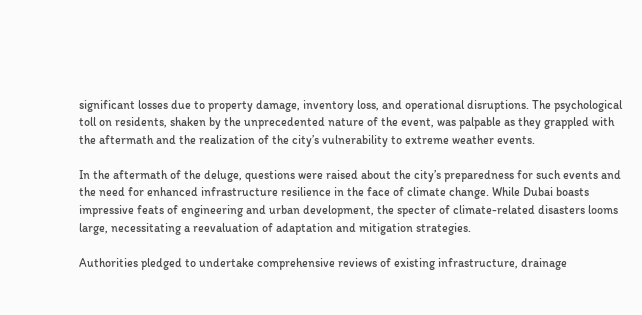significant losses due to property damage, inventory loss, and operational disruptions. The psychological toll on residents, shaken by the unprecedented nature of the event, was palpable as they grappled with the aftermath and the realization of the city’s vulnerability to extreme weather events.

In the aftermath of the deluge, questions were raised about the city’s preparedness for such events and the need for enhanced infrastructure resilience in the face of climate change. While Dubai boasts impressive feats of engineering and urban development, the specter of climate-related disasters looms large, necessitating a reevaluation of adaptation and mitigation strategies.

Authorities pledged to undertake comprehensive reviews of existing infrastructure, drainage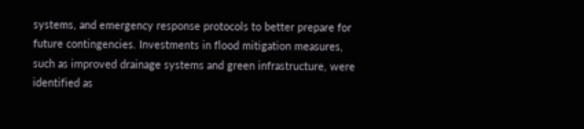systems, and emergency response protocols to better prepare for future contingencies. Investments in flood mitigation measures, such as improved drainage systems and green infrastructure, were identified as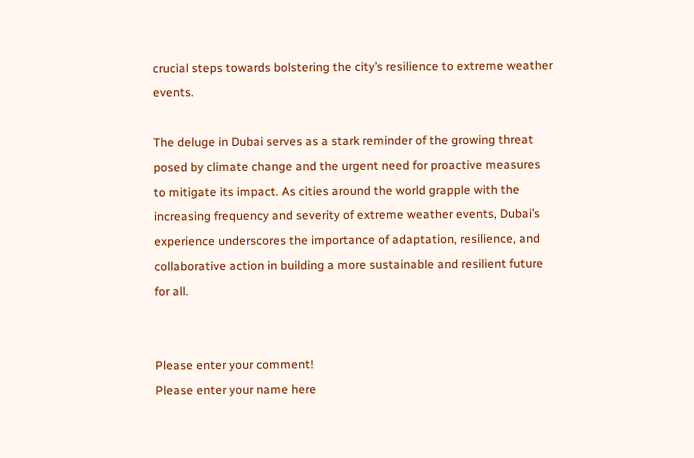crucial steps towards bolstering the city’s resilience to extreme weather events.

The deluge in Dubai serves as a stark reminder of the growing threat posed by climate change and the urgent need for proactive measures to mitigate its impact. As cities around the world grapple with the increasing frequency and severity of extreme weather events, Dubai’s experience underscores the importance of adaptation, resilience, and collaborative action in building a more sustainable and resilient future for all.


Please enter your comment!
Please enter your name here